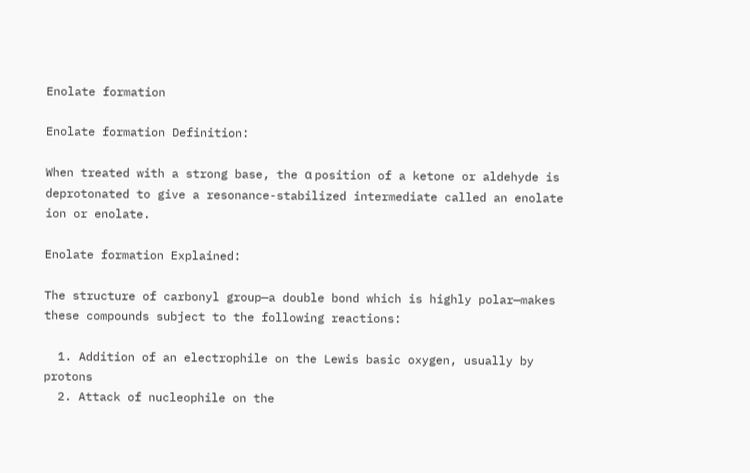Enolate formation

Enolate formation Definition:

When treated with a strong base, the α position of a ketone or aldehyde is deprotonated to give a resonance-stabilized intermediate called an enolate ion or enolate.

Enolate formation Explained:

The structure of carbonyl group—a double bond which is highly polar—makes these compounds subject to the following reactions:

  1. Addition of an electrophile on the Lewis basic oxygen, usually by protons
  2. Attack of nucleophile on the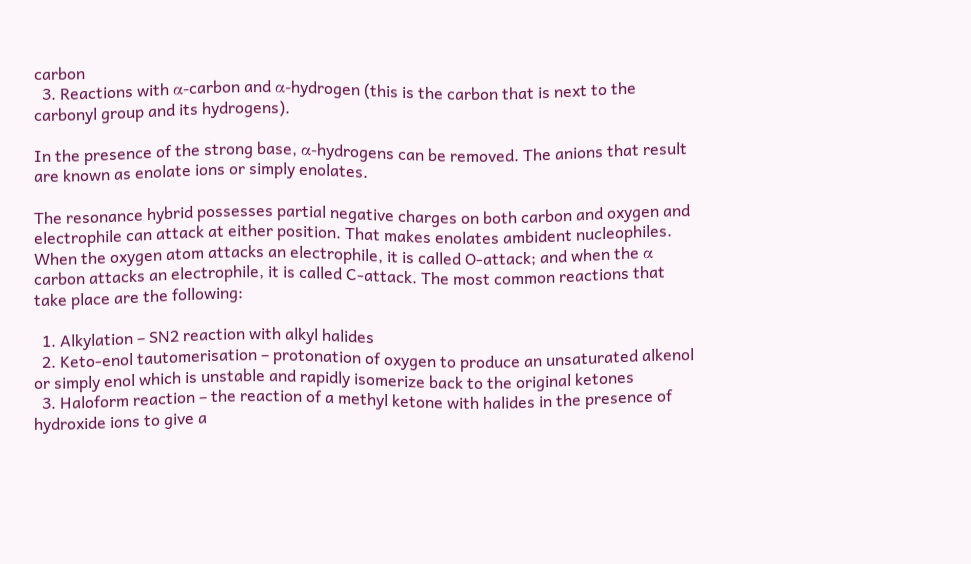carbon
  3. Reactions with α-carbon and α-hydrogen (this is the carbon that is next to the carbonyl group and its hydrogens).

In the presence of the strong base, α-hydrogens can be removed. The anions that result are known as enolate ions or simply enolates.

The resonance hybrid possesses partial negative charges on both carbon and oxygen and electrophile can attack at either position. That makes enolates ambident nucleophiles. When the oxygen atom attacks an electrophile, it is called O-attack; and when the α carbon attacks an electrophile, it is called C-attack. The most common reactions that take place are the following:

  1. Alkylation – SN2 reaction with alkyl halides
  2. Keto-enol tautomerisation – protonation of oxygen to produce an unsaturated alkenol or simply enol which is unstable and rapidly isomerize back to the original ketones
  3. Haloform reaction – the reaction of a methyl ketone with halides in the presence of hydroxide ions to give a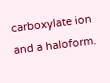carboxylate ion and a haloform.